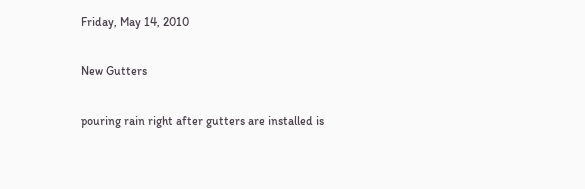Friday, May 14, 2010

New Gutters

pouring rain right after gutters are installed is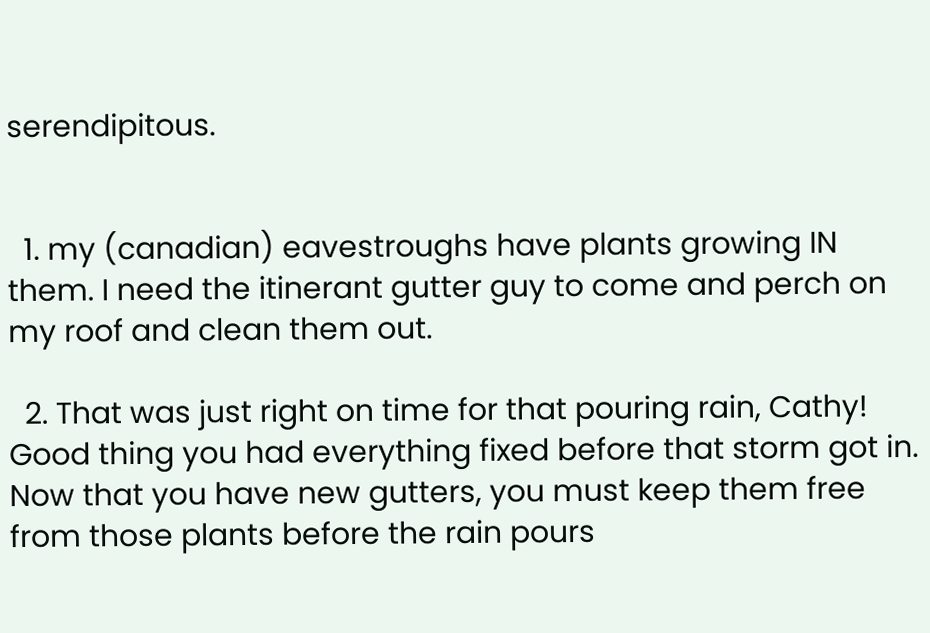serendipitous.


  1. my (canadian) eavestroughs have plants growing IN them. I need the itinerant gutter guy to come and perch on my roof and clean them out.

  2. That was just right on time for that pouring rain, Cathy! Good thing you had everything fixed before that storm got in. Now that you have new gutters, you must keep them free from those plants before the rain pours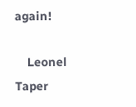again!

    Leonel Taper